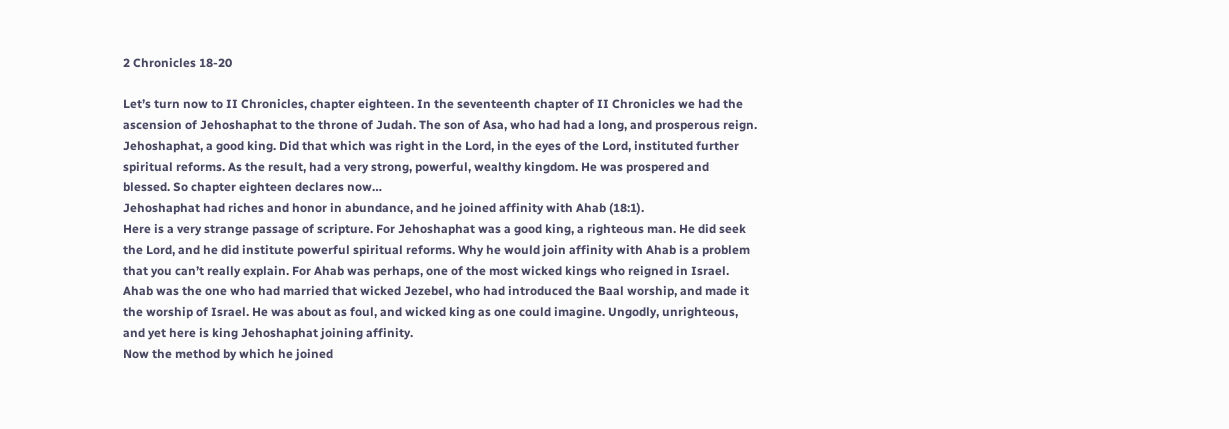2 Chronicles 18-20

Let’s turn now to II Chronicles, chapter eighteen. In the seventeenth chapter of II Chronicles we had the ascension of Jehoshaphat to the throne of Judah. The son of Asa, who had had a long, and prosperous reign. Jehoshaphat, a good king. Did that which was right in the Lord, in the eyes of the Lord, instituted further spiritual reforms. As the result, had a very strong, powerful, wealthy kingdom. He was prospered and blessed. So chapter eighteen declares now…
Jehoshaphat had riches and honor in abundance, and he joined affinity with Ahab (18:1).
Here is a very strange passage of scripture. For Jehoshaphat was a good king, a righteous man. He did seek the Lord, and he did institute powerful spiritual reforms. Why he would join affinity with Ahab is a problem that you can’t really explain. For Ahab was perhaps, one of the most wicked kings who reigned in Israel. Ahab was the one who had married that wicked Jezebel, who had introduced the Baal worship, and made it the worship of Israel. He was about as foul, and wicked king as one could imagine. Ungodly, unrighteous, and yet here is king Jehoshaphat joining affinity.
Now the method by which he joined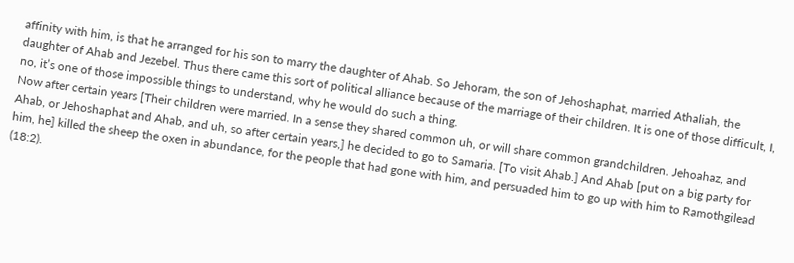affinity with him, is that he arranged for his son to marry the daughter of Ahab. So Jehoram, the son of Jehoshaphat, married Athaliah, the daughter of Ahab and Jezebel. Thus there came this sort of political alliance because of the marriage of their children. It is one of those difficult, I, no, it’s one of those impossible things to understand, why he would do such a thing.
Now after certain years [Their children were married. In a sense they shared common uh, or will share common grandchildren. Jehoahaz, and Ahab, or Jehoshaphat and Ahab, and uh, so after certain years,] he decided to go to Samaria. [To visit Ahab.] And Ahab [put on a big party for him, he] killed the sheep the oxen in abundance, for the people that had gone with him, and persuaded him to go up with him to Ramothgilead (18:2).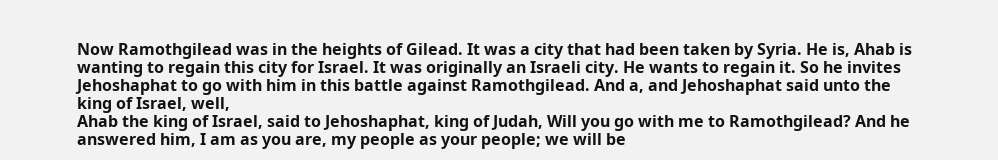Now Ramothgilead was in the heights of Gilead. It was a city that had been taken by Syria. He is, Ahab is wanting to regain this city for Israel. It was originally an Israeli city. He wants to regain it. So he invites Jehoshaphat to go with him in this battle against Ramothgilead. And a, and Jehoshaphat said unto the king of Israel, well,
Ahab the king of Israel, said to Jehoshaphat, king of Judah, Will you go with me to Ramothgilead? And he answered him, I am as you are, my people as your people; we will be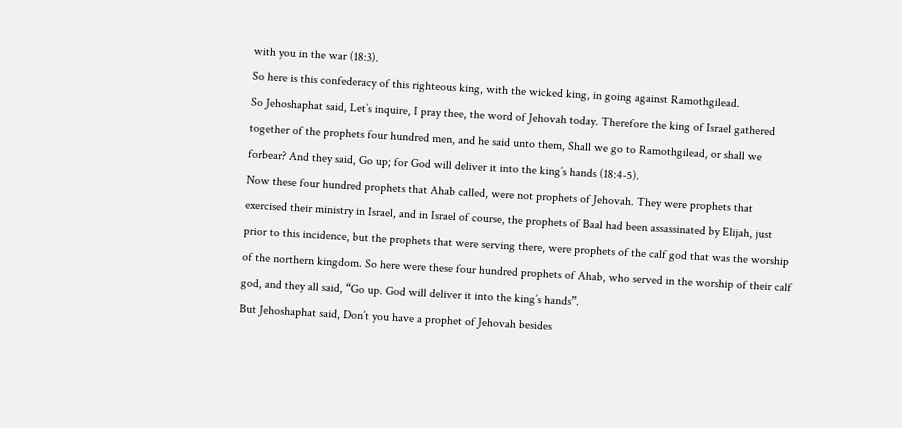with you in the war (18:3).
So here is this confederacy of this righteous king, with the wicked king, in going against Ramothgilead.
So Jehoshaphat said, Let’s inquire, I pray thee, the word of Jehovah today. Therefore the king of Israel gathered together of the prophets four hundred men, and he said unto them, Shall we go to Ramothgilead, or shall we forbear? And they said, Go up; for God will deliver it into the king’s hands (18:4-5).
Now these four hundred prophets that Ahab called, were not prophets of Jehovah. They were prophets that exercised their ministry in Israel, and in Israel of course, the prophets of Baal had been assassinated by Elijah, just prior to this incidence, but the prophets that were serving there, were prophets of the calf god that was the worship of the northern kingdom. So here were these four hundred prophets of Ahab, who served in the worship of their calf god, and they all said, “Go up. God will deliver it into the king’s hands”.
But Jehoshaphat said, Don’t you have a prophet of Jehovah besides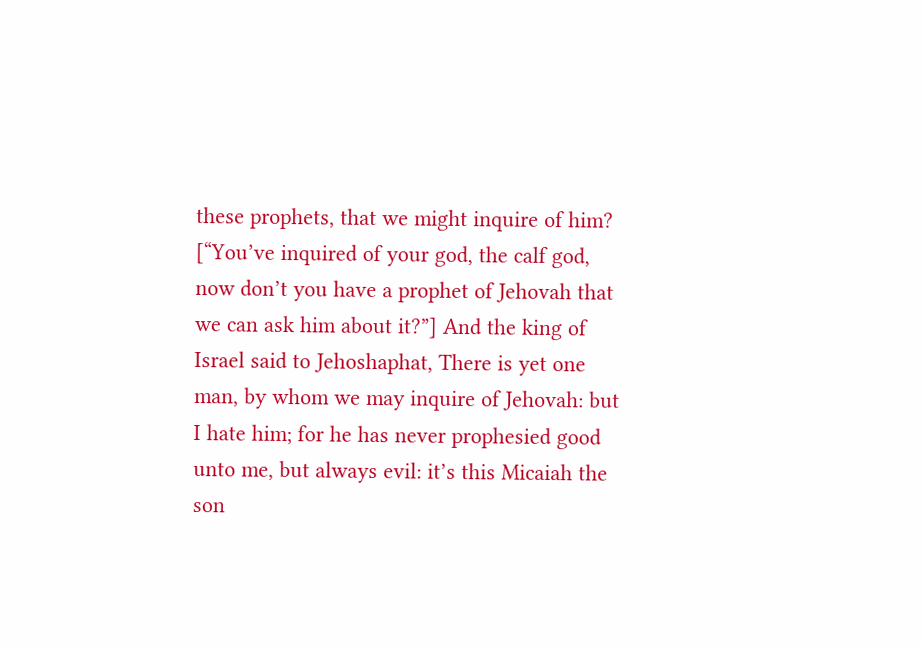these prophets, that we might inquire of him? [“You’ve inquired of your god, the calf god, now don’t you have a prophet of Jehovah that we can ask him about it?”] And the king of Israel said to Jehoshaphat, There is yet one man, by whom we may inquire of Jehovah: but I hate him; for he has never prophesied good unto me, but always evil: it’s this Micaiah the son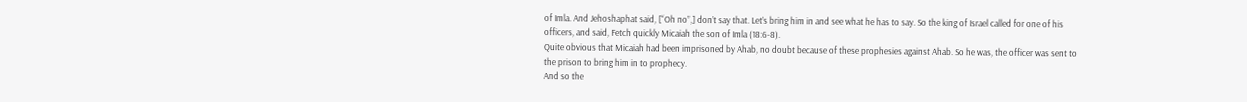of Imla. And Jehoshaphat said, [“Oh no”,] don’t say that. Let’s bring him in and see what he has to say. So the king of Israel called for one of his officers, and said, Fetch quickly Micaiah the son of Imla (18:6-8).
Quite obvious that Micaiah had been imprisoned by Ahab, no doubt because of these prophesies against Ahab. So he was, the officer was sent to the prison to bring him in to prophecy.
And so the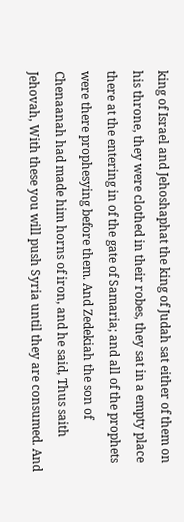king of Israel and Jehoshaphat the king of Judah sat either of them on his throne, they were clothed in their robes, they sat in a empty place there at the entering in of the gate of Samaria; and all of the prophets were there prophesying before them. And Zedekiah the son of Chenaanah had made him horns of iron, and he said, Thus saith Jehovah, With these you will push Syria until they are consumed. And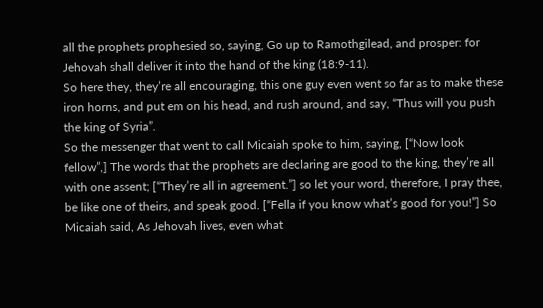all the prophets prophesied so, saying, Go up to Ramothgilead, and prosper: for Jehovah shall deliver it into the hand of the king (18:9-11).
So here they, they’re all encouraging, this one guy even went so far as to make these iron horns, and put em on his head, and rush around, and say, “Thus will you push the king of Syria”.
So the messenger that went to call Micaiah spoke to him, saying, [“Now look fellow”,] The words that the prophets are declaring are good to the king, they’re all with one assent; [“They’re all in agreement.”] so let your word, therefore, I pray thee, be like one of theirs, and speak good. [“Fella if you know what’s good for you!”] So Micaiah said, As Jehovah lives, even what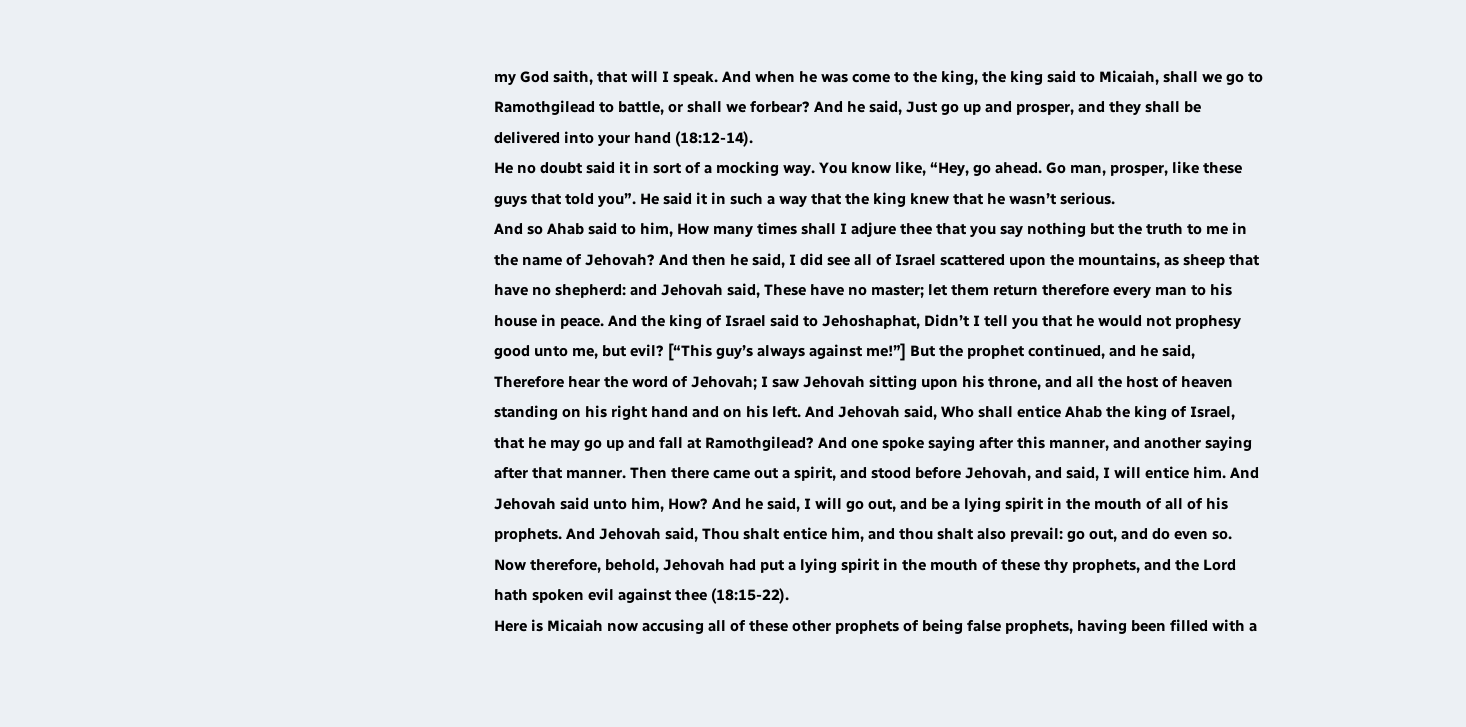my God saith, that will I speak. And when he was come to the king, the king said to Micaiah, shall we go to Ramothgilead to battle, or shall we forbear? And he said, Just go up and prosper, and they shall be delivered into your hand (18:12-14).
He no doubt said it in sort of a mocking way. You know like, “Hey, go ahead. Go man, prosper, like these guys that told you”. He said it in such a way that the king knew that he wasn’t serious.
And so Ahab said to him, How many times shall I adjure thee that you say nothing but the truth to me in the name of Jehovah? And then he said, I did see all of Israel scattered upon the mountains, as sheep that have no shepherd: and Jehovah said, These have no master; let them return therefore every man to his house in peace. And the king of Israel said to Jehoshaphat, Didn’t I tell you that he would not prophesy good unto me, but evil? [“This guy’s always against me!”] But the prophet continued, and he said, Therefore hear the word of Jehovah; I saw Jehovah sitting upon his throne, and all the host of heaven standing on his right hand and on his left. And Jehovah said, Who shall entice Ahab the king of Israel, that he may go up and fall at Ramothgilead? And one spoke saying after this manner, and another saying after that manner. Then there came out a spirit, and stood before Jehovah, and said, I will entice him. And Jehovah said unto him, How? And he said, I will go out, and be a lying spirit in the mouth of all of his prophets. And Jehovah said, Thou shalt entice him, and thou shalt also prevail: go out, and do even so. Now therefore, behold, Jehovah had put a lying spirit in the mouth of these thy prophets, and the Lord hath spoken evil against thee (18:15-22).
Here is Micaiah now accusing all of these other prophets of being false prophets, having been filled with a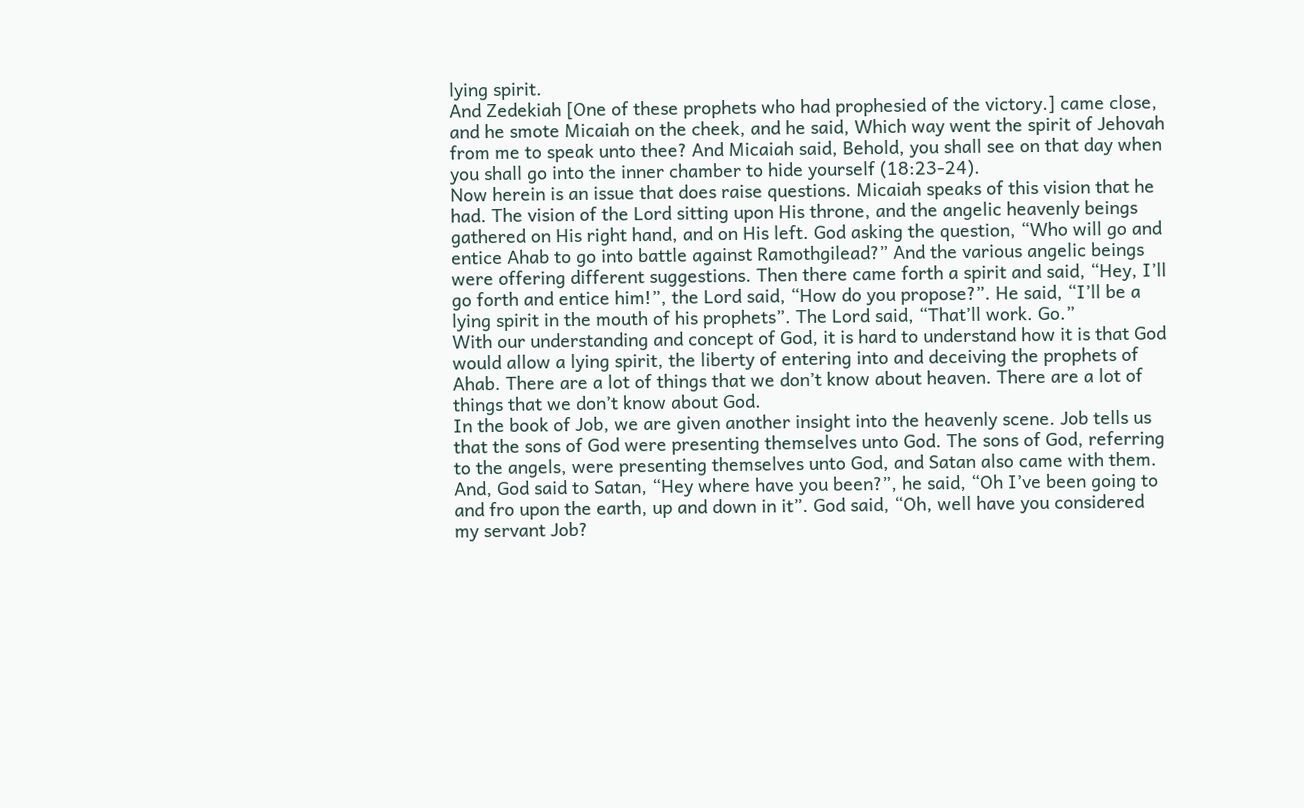lying spirit.
And Zedekiah [One of these prophets who had prophesied of the victory.] came close, and he smote Micaiah on the cheek, and he said, Which way went the spirit of Jehovah from me to speak unto thee? And Micaiah said, Behold, you shall see on that day when you shall go into the inner chamber to hide yourself (18:23-24).
Now herein is an issue that does raise questions. Micaiah speaks of this vision that he had. The vision of the Lord sitting upon His throne, and the angelic heavenly beings gathered on His right hand, and on His left. God asking the question, “Who will go and entice Ahab to go into battle against Ramothgilead?” And the various angelic beings were offering different suggestions. Then there came forth a spirit and said, “Hey, I’ll go forth and entice him!”, the Lord said, “How do you propose?”. He said, “I’ll be a lying spirit in the mouth of his prophets”. The Lord said, “That’ll work. Go.”
With our understanding and concept of God, it is hard to understand how it is that God would allow a lying spirit, the liberty of entering into and deceiving the prophets of Ahab. There are a lot of things that we don’t know about heaven. There are a lot of things that we don’t know about God.
In the book of Job, we are given another insight into the heavenly scene. Job tells us that the sons of God were presenting themselves unto God. The sons of God, referring to the angels, were presenting themselves unto God, and Satan also came with them. And, God said to Satan, “Hey where have you been?”, he said, “Oh I’ve been going to and fro upon the earth, up and down in it”. God said, “Oh, well have you considered my servant Job?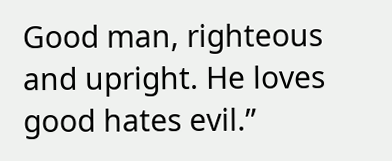Good man, righteous and upright. He loves good hates evil.”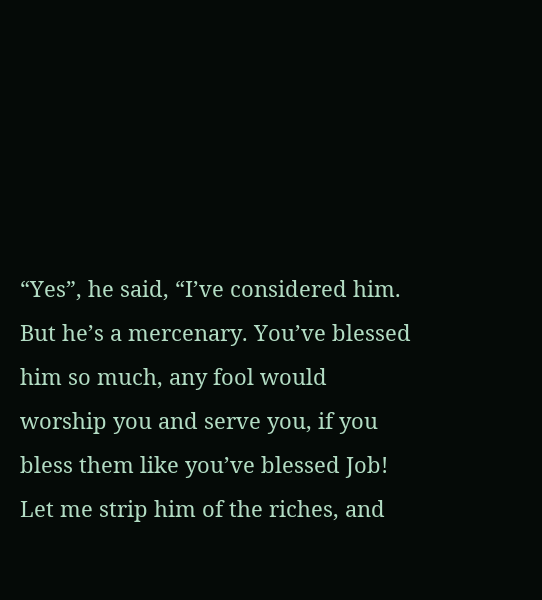“Yes”, he said, “I’ve considered him. But he’s a mercenary. You’ve blessed him so much, any fool would worship you and serve you, if you bless them like you’ve blessed Job! Let me strip him of the riches, and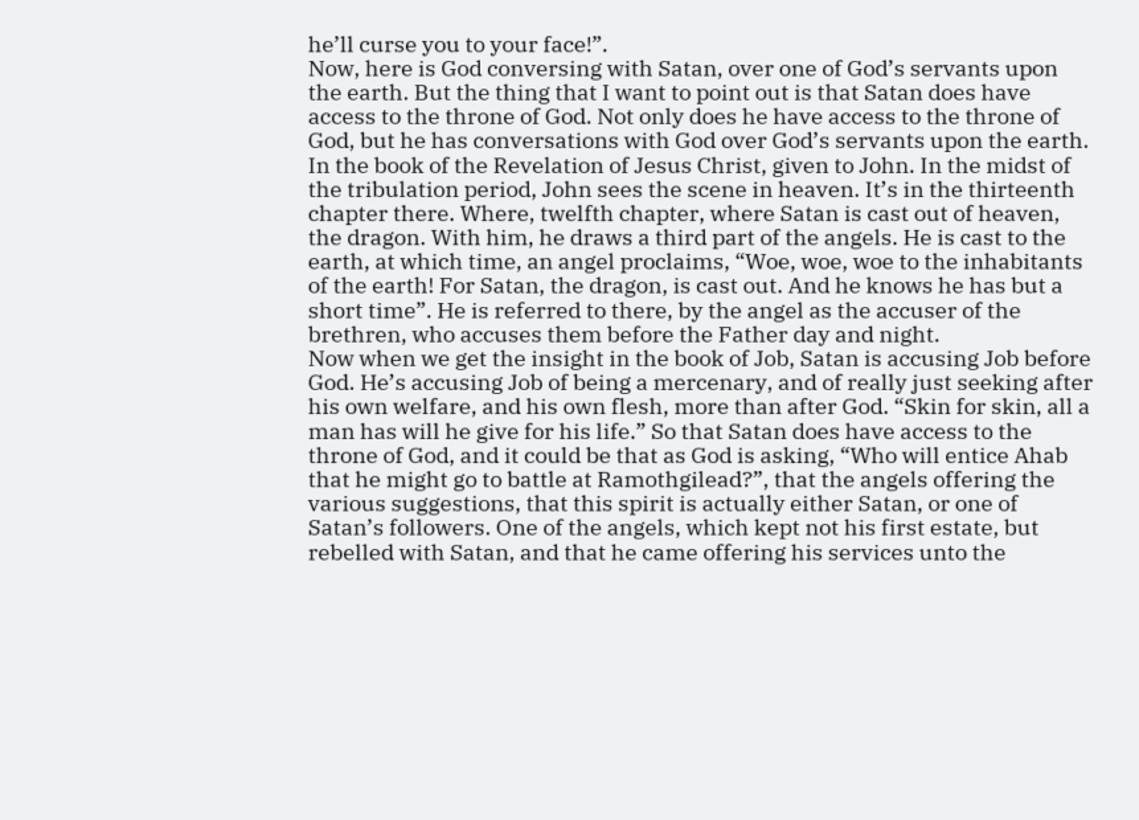he’ll curse you to your face!”.
Now, here is God conversing with Satan, over one of God’s servants upon the earth. But the thing that I want to point out is that Satan does have access to the throne of God. Not only does he have access to the throne of God, but he has conversations with God over God’s servants upon the earth.
In the book of the Revelation of Jesus Christ, given to John. In the midst of the tribulation period, John sees the scene in heaven. It’s in the thirteenth chapter there. Where, twelfth chapter, where Satan is cast out of heaven, the dragon. With him, he draws a third part of the angels. He is cast to the earth, at which time, an angel proclaims, “Woe, woe, woe to the inhabitants of the earth! For Satan, the dragon, is cast out. And he knows he has but a short time”. He is referred to there, by the angel as the accuser of the brethren, who accuses them before the Father day and night.
Now when we get the insight in the book of Job, Satan is accusing Job before God. He’s accusing Job of being a mercenary, and of really just seeking after his own welfare, and his own flesh, more than after God. “Skin for skin, all a man has will he give for his life.” So that Satan does have access to the throne of God, and it could be that as God is asking, “Who will entice Ahab that he might go to battle at Ramothgilead?”, that the angels offering the various suggestions, that this spirit is actually either Satan, or one of Satan’s followers. One of the angels, which kept not his first estate, but rebelled with Satan, and that he came offering his services unto the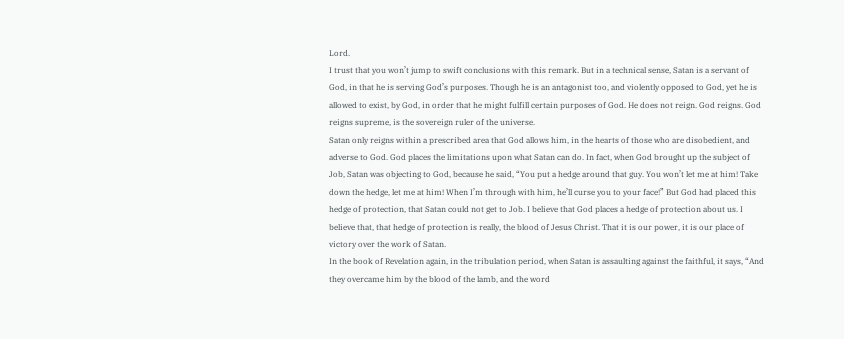Lord.
I trust that you won’t jump to swift conclusions with this remark. But in a technical sense, Satan is a servant of God, in that he is serving God’s purposes. Though he is an antagonist too, and violently opposed to God, yet he is allowed to exist, by God, in order that he might fulfill certain purposes of God. He does not reign. God reigns. God reigns supreme, is the sovereign ruler of the universe.
Satan only reigns within a prescribed area that God allows him, in the hearts of those who are disobedient, and adverse to God. God places the limitations upon what Satan can do. In fact, when God brought up the subject of Job, Satan was objecting to God, because he said, “You put a hedge around that guy. You won’t let me at him! Take down the hedge, let me at him! When I’m through with him, he’ll curse you to your face!” But God had placed this hedge of protection, that Satan could not get to Job. I believe that God places a hedge of protection about us. I believe that, that hedge of protection is really, the blood of Jesus Christ. That it is our power, it is our place of victory over the work of Satan.
In the book of Revelation again, in the tribulation period, when Satan is assaulting against the faithful, it says, “And they overcame him by the blood of the lamb, and the word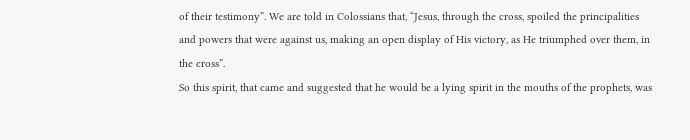of their testimony”. We are told in Colossians that, “Jesus, through the cross, spoiled the principalities and powers that were against us, making an open display of His victory, as He triumphed over them, in the cross”.
So this spirit, that came and suggested that he would be a lying spirit in the mouths of the prophets, was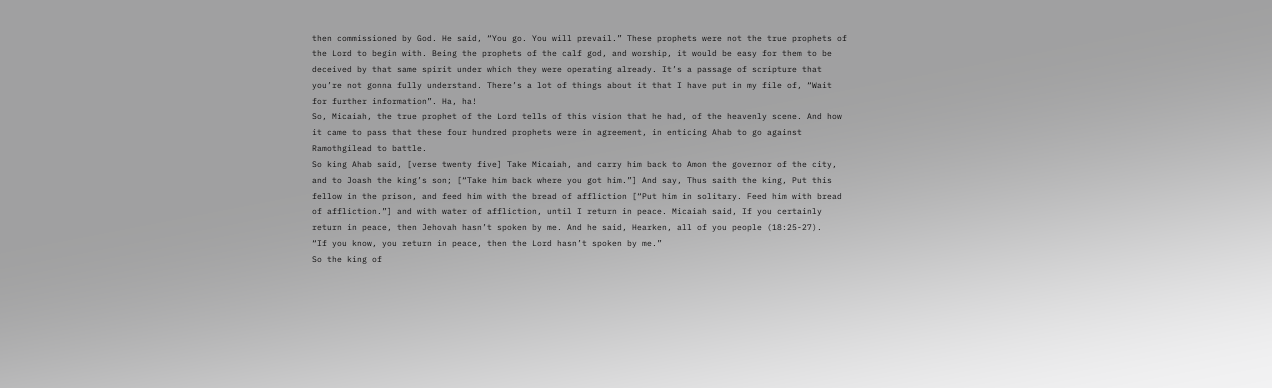then commissioned by God. He said, “You go. You will prevail.” These prophets were not the true prophets of the Lord to begin with. Being the prophets of the calf god, and worship, it would be easy for them to be deceived by that same spirit under which they were operating already. It’s a passage of scripture that you’re not gonna fully understand. There’s a lot of things about it that I have put in my file of, “Wait for further information”. Ha, ha!
So, Micaiah, the true prophet of the Lord tells of this vision that he had, of the heavenly scene. And how it came to pass that these four hundred prophets were in agreement, in enticing Ahab to go against Ramothgilead to battle.
So king Ahab said, [verse twenty five] Take Micaiah, and carry him back to Amon the governor of the city, and to Joash the king’s son; [“Take him back where you got him.”] And say, Thus saith the king, Put this fellow in the prison, and feed him with the bread of affliction [“Put him in solitary. Feed him with bread of affliction.”] and with water of affliction, until I return in peace. Micaiah said, If you certainly return in peace, then Jehovah hasn’t spoken by me. And he said, Hearken, all of you people (18:25-27).
“If you know, you return in peace, then the Lord hasn’t spoken by me.”
So the king of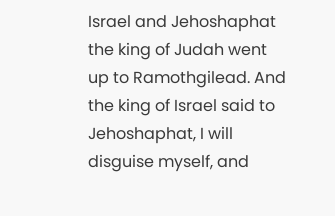Israel and Jehoshaphat the king of Judah went up to Ramothgilead. And the king of Israel said to Jehoshaphat, I will disguise myself, and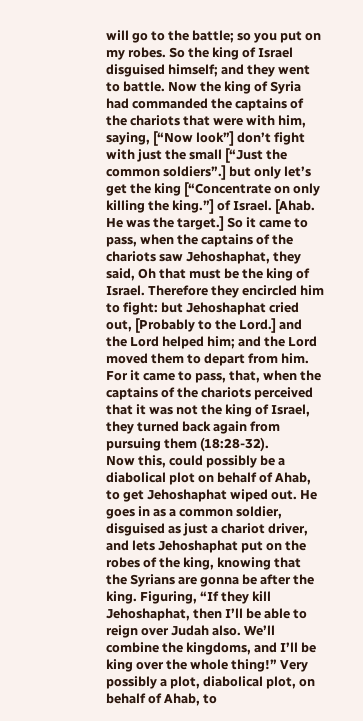will go to the battle; so you put on my robes. So the king of Israel disguised himself; and they went to battle. Now the king of Syria had commanded the captains of the chariots that were with him, saying, [“Now look”] don’t fight with just the small [“Just the common soldiers”.] but only let’s get the king [“Concentrate on only killing the king.”] of Israel. [Ahab. He was the target.] So it came to pass, when the captains of the chariots saw Jehoshaphat, they said, Oh that must be the king of Israel. Therefore they encircled him to fight: but Jehoshaphat cried out, [Probably to the Lord.] and the Lord helped him; and the Lord moved them to depart from him. For it came to pass, that, when the captains of the chariots perceived that it was not the king of Israel, they turned back again from pursuing them (18:28-32).
Now this, could possibly be a diabolical plot on behalf of Ahab, to get Jehoshaphat wiped out. He goes in as a common soldier, disguised as just a chariot driver, and lets Jehoshaphat put on the robes of the king, knowing that the Syrians are gonna be after the king. Figuring, “If they kill Jehoshaphat, then I’ll be able to reign over Judah also. We’ll combine the kingdoms, and I’ll be king over the whole thing!” Very possibly a plot, diabolical plot, on behalf of Ahab, to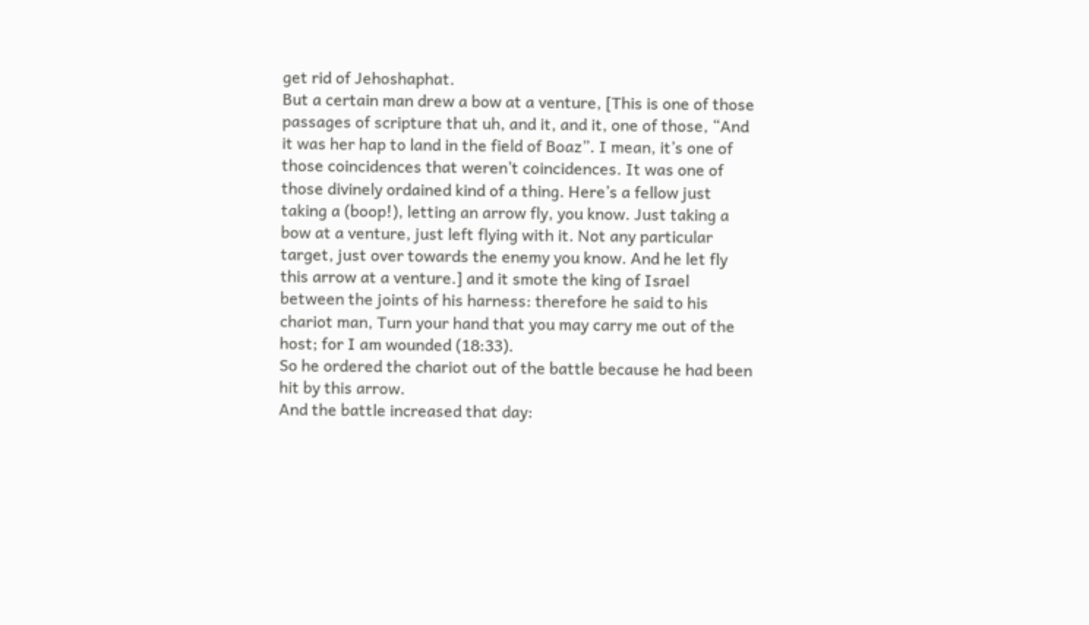get rid of Jehoshaphat.
But a certain man drew a bow at a venture, [This is one of those passages of scripture that uh, and it, and it, one of those, “And it was her hap to land in the field of Boaz”. I mean, it’s one of those coincidences that weren’t coincidences. It was one of those divinely ordained kind of a thing. Here’s a fellow just taking a (boop!), letting an arrow fly, you know. Just taking a bow at a venture, just left flying with it. Not any particular target, just over towards the enemy you know. And he let fly this arrow at a venture.] and it smote the king of Israel between the joints of his harness: therefore he said to his chariot man, Turn your hand that you may carry me out of the host; for I am wounded (18:33).
So he ordered the chariot out of the battle because he had been hit by this arrow.
And the battle increased that day: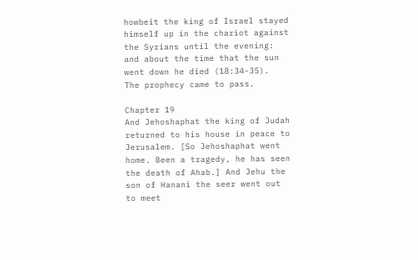howbeit the king of Israel stayed himself up in the chariot against the Syrians until the evening: and about the time that the sun went down he died (18:34-35).
The prophecy came to pass.

Chapter 19
And Jehoshaphat the king of Judah returned to his house in peace to Jerusalem. [So Jehoshaphat went home. Been a tragedy, he has seen the death of Ahab.] And Jehu the son of Hanani the seer went out to meet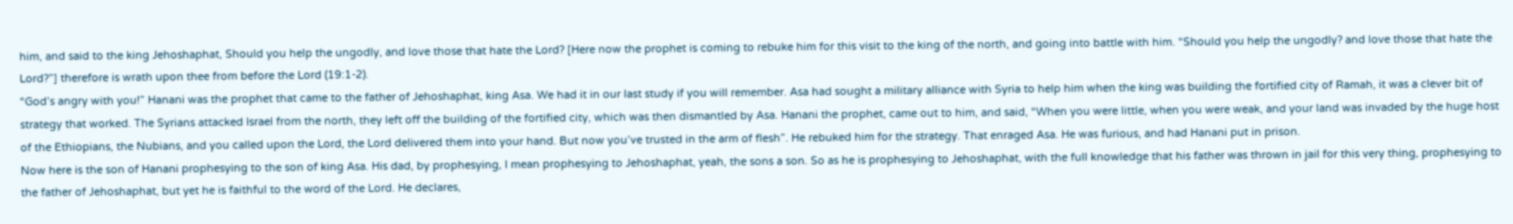him, and said to the king Jehoshaphat, Should you help the ungodly, and love those that hate the Lord? [Here now the prophet is coming to rebuke him for this visit to the king of the north, and going into battle with him. “Should you help the ungodly? and love those that hate the Lord?”] therefore is wrath upon thee from before the Lord (19:1-2).
“God’s angry with you!” Hanani was the prophet that came to the father of Jehoshaphat, king Asa. We had it in our last study if you will remember. Asa had sought a military alliance with Syria to help him when the king was building the fortified city of Ramah, it was a clever bit of strategy that worked. The Syrians attacked Israel from the north, they left off the building of the fortified city, which was then dismantled by Asa. Hanani the prophet, came out to him, and said, “When you were little, when you were weak, and your land was invaded by the huge host of the Ethiopians, the Nubians, and you called upon the Lord, the Lord delivered them into your hand. But now you’ve trusted in the arm of flesh”. He rebuked him for the strategy. That enraged Asa. He was furious, and had Hanani put in prison.
Now here is the son of Hanani prophesying to the son of king Asa. His dad, by prophesying, I mean prophesying to Jehoshaphat, yeah, the sons a son. So as he is prophesying to Jehoshaphat, with the full knowledge that his father was thrown in jail for this very thing, prophesying to the father of Jehoshaphat, but yet he is faithful to the word of the Lord. He declares,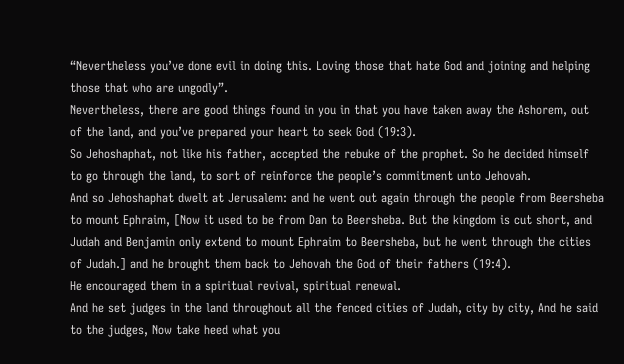“Nevertheless you’ve done evil in doing this. Loving those that hate God and joining and helping those that who are ungodly”.
Nevertheless, there are good things found in you in that you have taken away the Ashorem, out of the land, and you’ve prepared your heart to seek God (19:3).
So Jehoshaphat, not like his father, accepted the rebuke of the prophet. So he decided himself to go through the land, to sort of reinforce the people’s commitment unto Jehovah.
And so Jehoshaphat dwelt at Jerusalem: and he went out again through the people from Beersheba to mount Ephraim, [Now it used to be from Dan to Beersheba. But the kingdom is cut short, and Judah and Benjamin only extend to mount Ephraim to Beersheba, but he went through the cities of Judah.] and he brought them back to Jehovah the God of their fathers (19:4).
He encouraged them in a spiritual revival, spiritual renewal.
And he set judges in the land throughout all the fenced cities of Judah, city by city, And he said to the judges, Now take heed what you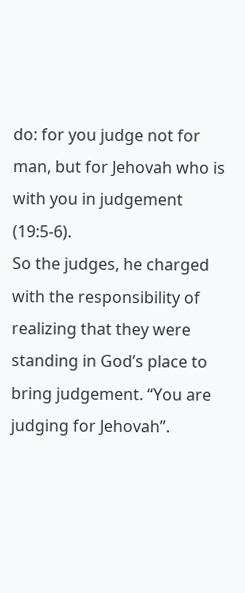do: for you judge not for man, but for Jehovah who is with you in judgement (19:5-6).
So the judges, he charged with the responsibility of realizing that they were standing in God’s place to bring judgement. “You are judging for Jehovah”.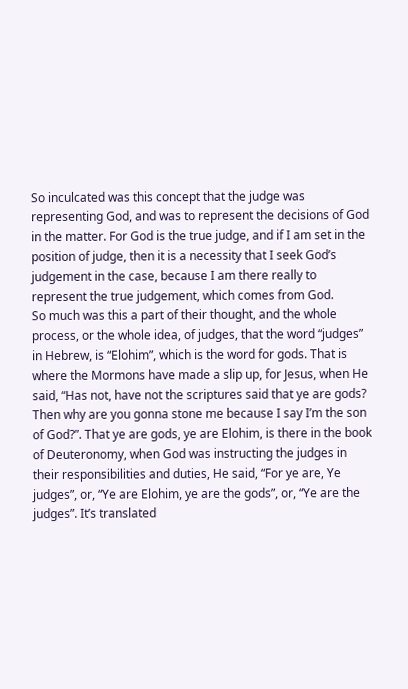So inculcated was this concept that the judge was representing God, and was to represent the decisions of God in the matter. For God is the true judge, and if I am set in the position of judge, then it is a necessity that I seek God’s judgement in the case, because I am there really to represent the true judgement, which comes from God.
So much was this a part of their thought, and the whole process, or the whole idea, of judges, that the word “judges” in Hebrew, is “Elohim”, which is the word for gods. That is where the Mormons have made a slip up, for Jesus, when He said, “Has not, have not the scriptures said that ye are gods? Then why are you gonna stone me because I say I’m the son of God?”. That ye are gods, ye are Elohim, is there in the book of Deuteronomy, when God was instructing the judges in their responsibilities and duties, He said, “For ye are, Ye judges”, or, “Ye are Elohim, ye are the gods”, or, “Ye are the judges”. It’s translated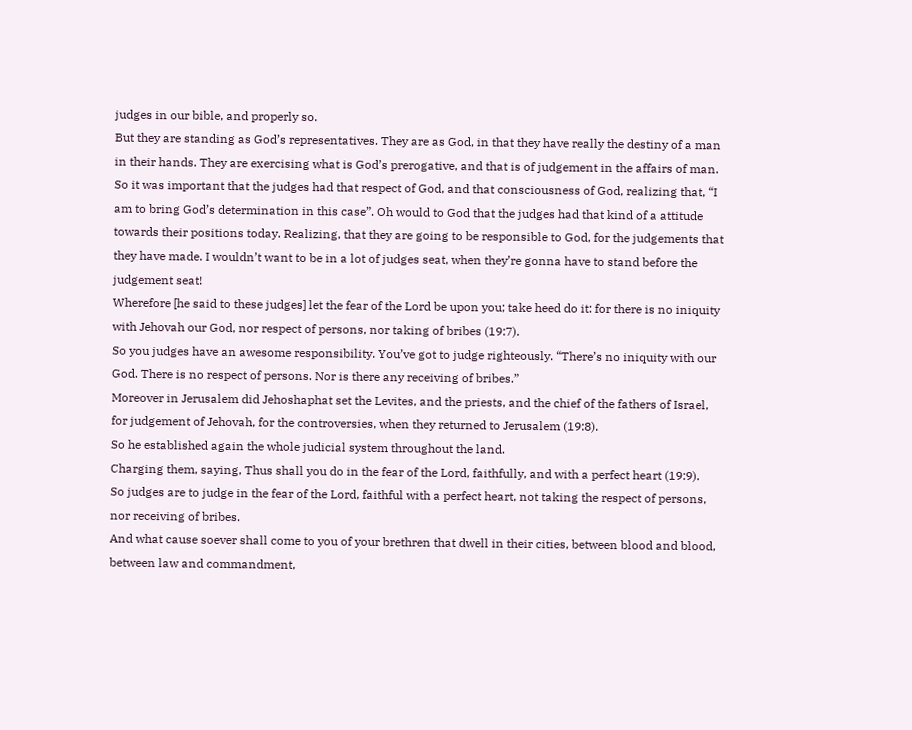judges in our bible, and properly so.
But they are standing as God’s representatives. They are as God, in that they have really the destiny of a man in their hands. They are exercising what is God’s prerogative, and that is of judgement in the affairs of man. So it was important that the judges had that respect of God, and that consciousness of God, realizing that, “I am to bring God’s determination in this case”. Oh would to God that the judges had that kind of a attitude towards their positions today. Realizing, that they are going to be responsible to God, for the judgements that they have made. I wouldn’t want to be in a lot of judges seat, when they’re gonna have to stand before the judgement seat!
Wherefore [he said to these judges] let the fear of the Lord be upon you; take heed do it: for there is no iniquity with Jehovah our God, nor respect of persons, nor taking of bribes (19:7).
So you judges have an awesome responsibility. You’ve got to judge righteously. “There’s no iniquity with our God. There is no respect of persons. Nor is there any receiving of bribes.”
Moreover in Jerusalem did Jehoshaphat set the Levites, and the priests, and the chief of the fathers of Israel, for judgement of Jehovah, for the controversies, when they returned to Jerusalem (19:8).
So he established again the whole judicial system throughout the land.
Charging them, saying, Thus shall you do in the fear of the Lord, faithfully, and with a perfect heart (19:9).
So judges are to judge in the fear of the Lord, faithful with a perfect heart, not taking the respect of persons, nor receiving of bribes.
And what cause soever shall come to you of your brethren that dwell in their cities, between blood and blood, between law and commandment,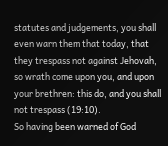statutes and judgements, you shall even warn them that today, that they trespass not against Jehovah, so wrath come upon you, and upon your brethren: this do, and you shall not trespass (19:10).
So having been warned of God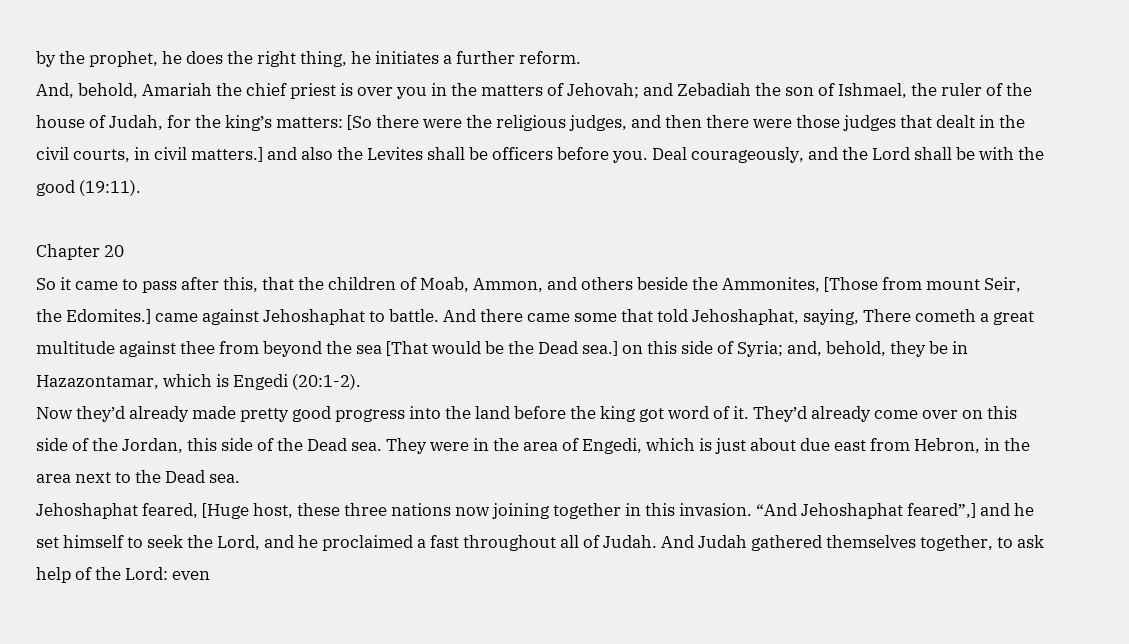by the prophet, he does the right thing, he initiates a further reform.
And, behold, Amariah the chief priest is over you in the matters of Jehovah; and Zebadiah the son of Ishmael, the ruler of the house of Judah, for the king’s matters: [So there were the religious judges, and then there were those judges that dealt in the civil courts, in civil matters.] and also the Levites shall be officers before you. Deal courageously, and the Lord shall be with the good (19:11).

Chapter 20
So it came to pass after this, that the children of Moab, Ammon, and others beside the Ammonites, [Those from mount Seir, the Edomites.] came against Jehoshaphat to battle. And there came some that told Jehoshaphat, saying, There cometh a great multitude against thee from beyond the sea [That would be the Dead sea.] on this side of Syria; and, behold, they be in Hazazontamar, which is Engedi (20:1-2).
Now they’d already made pretty good progress into the land before the king got word of it. They’d already come over on this side of the Jordan, this side of the Dead sea. They were in the area of Engedi, which is just about due east from Hebron, in the area next to the Dead sea.
Jehoshaphat feared, [Huge host, these three nations now joining together in this invasion. “And Jehoshaphat feared”,] and he set himself to seek the Lord, and he proclaimed a fast throughout all of Judah. And Judah gathered themselves together, to ask help of the Lord: even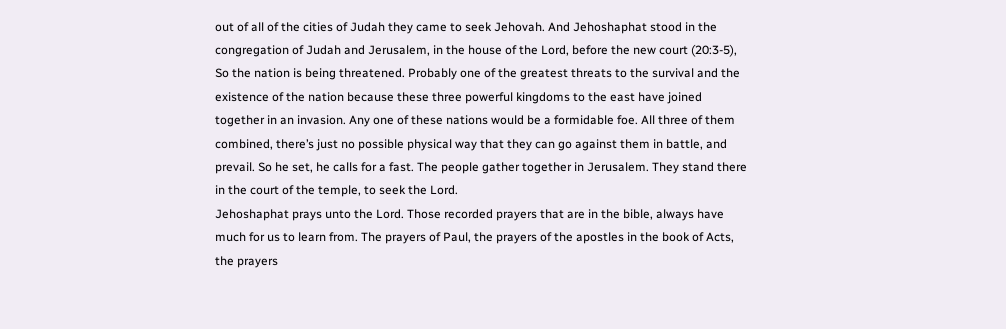out of all of the cities of Judah they came to seek Jehovah. And Jehoshaphat stood in the congregation of Judah and Jerusalem, in the house of the Lord, before the new court (20:3-5),
So the nation is being threatened. Probably one of the greatest threats to the survival and the existence of the nation because these three powerful kingdoms to the east have joined together in an invasion. Any one of these nations would be a formidable foe. All three of them combined, there’s just no possible physical way that they can go against them in battle, and prevail. So he set, he calls for a fast. The people gather together in Jerusalem. They stand there in the court of the temple, to seek the Lord.
Jehoshaphat prays unto the Lord. Those recorded prayers that are in the bible, always have much for us to learn from. The prayers of Paul, the prayers of the apostles in the book of Acts, the prayers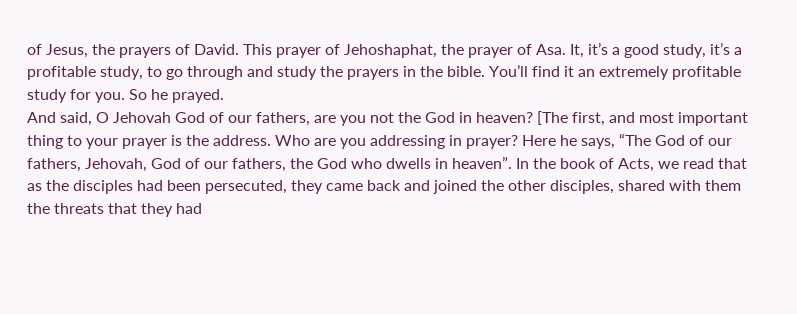of Jesus, the prayers of David. This prayer of Jehoshaphat, the prayer of Asa. It, it’s a good study, it’s a profitable study, to go through and study the prayers in the bible. You’ll find it an extremely profitable study for you. So he prayed.
And said, O Jehovah God of our fathers, are you not the God in heaven? [The first, and most important thing to your prayer is the address. Who are you addressing in prayer? Here he says, “The God of our fathers, Jehovah, God of our fathers, the God who dwells in heaven”. In the book of Acts, we read that as the disciples had been persecuted, they came back and joined the other disciples, shared with them the threats that they had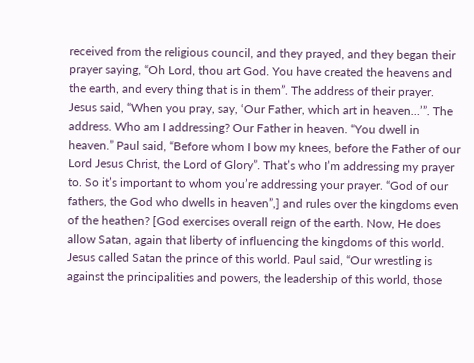received from the religious council, and they prayed, and they began their prayer saying, “Oh Lord, thou art God. You have created the heavens and the earth, and every thing that is in them”. The address of their prayer. Jesus said, “When you pray, say, ‘Our Father, which art in heaven…’”. The address. Who am I addressing? Our Father in heaven. “You dwell in heaven.” Paul said, “Before whom I bow my knees, before the Father of our Lord Jesus Christ, the Lord of Glory”. That’s who I’m addressing my prayer to. So it’s important to whom you’re addressing your prayer. “God of our fathers, the God who dwells in heaven”,] and rules over the kingdoms even of the heathen? [God exercises overall reign of the earth. Now, He does allow Satan, again that liberty of influencing the kingdoms of this world. Jesus called Satan the prince of this world. Paul said, “Our wrestling is against the principalities and powers, the leadership of this world, those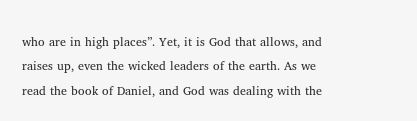who are in high places”. Yet, it is God that allows, and raises up, even the wicked leaders of the earth. As we read the book of Daniel, and God was dealing with the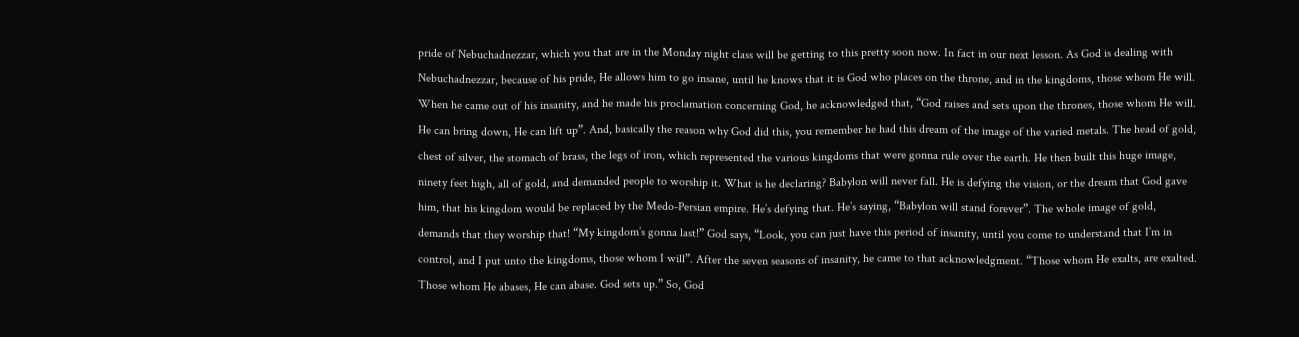pride of Nebuchadnezzar, which you that are in the Monday night class will be getting to this pretty soon now. In fact in our next lesson. As God is dealing with Nebuchadnezzar, because of his pride, He allows him to go insane, until he knows that it is God who places on the throne, and in the kingdoms, those whom He will. When he came out of his insanity, and he made his proclamation concerning God, he acknowledged that, “God raises and sets upon the thrones, those whom He will. He can bring down, He can lift up”. And, basically the reason why God did this, you remember he had this dream of the image of the varied metals. The head of gold, chest of silver, the stomach of brass, the legs of iron, which represented the various kingdoms that were gonna rule over the earth. He then built this huge image, ninety feet high, all of gold, and demanded people to worship it. What is he declaring? Babylon will never fall. He is defying the vision, or the dream that God gave him, that his kingdom would be replaced by the Medo-Persian empire. He’s defying that. He’s saying, “Babylon will stand forever”. The whole image of gold, demands that they worship that! “My kingdom’s gonna last!” God says, “Look, you can just have this period of insanity, until you come to understand that I’m in control, and I put unto the kingdoms, those whom I will”. After the seven seasons of insanity, he came to that acknowledgment. “Those whom He exalts, are exalted. Those whom He abases, He can abase. God sets up.” So, God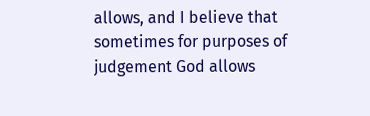allows, and I believe that sometimes for purposes of judgement God allows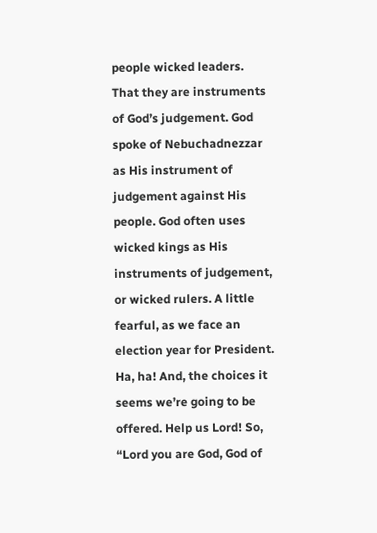people wicked leaders. That they are instruments of God’s judgement. God spoke of Nebuchadnezzar as His instrument of judgement against His people. God often uses wicked kings as His instruments of judgement, or wicked rulers. A little fearful, as we face an election year for President. Ha, ha! And, the choices it seems we’re going to be offered. Help us Lord! So, “Lord you are God, God of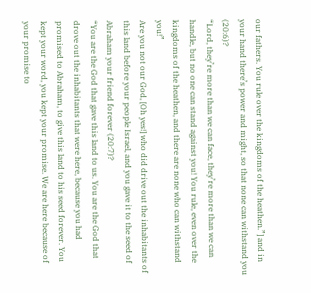our fathers. You rule over the kingdoms of the heathen.”] and in your hand there’s power and might, so that none can withstand you (20:6)?
“Lord, they’re more than we can face, they’re more than we can handle, but no one can stand against you! You rule, even over the kingdoms of the heathen, and there are none who can withstand you!”
Are you not our God, [Oh yes!] who did drive out the inhabitants of this land before your people Israel, and you gave it to the seed of Abraham your friend forever (20:7)?
“You are the God that gave this land to us. You are the God that drove out the inhabitants that were here, because you had promised to Abraham, to give this land to his seed forever. You kept your word, you kept your promise. We are here because of your promise to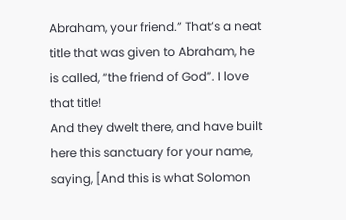Abraham, your friend.” That’s a neat title that was given to Abraham, he is called, “the friend of God”. I love that title!
And they dwelt there, and have built here this sanctuary for your name, saying, [And this is what Solomon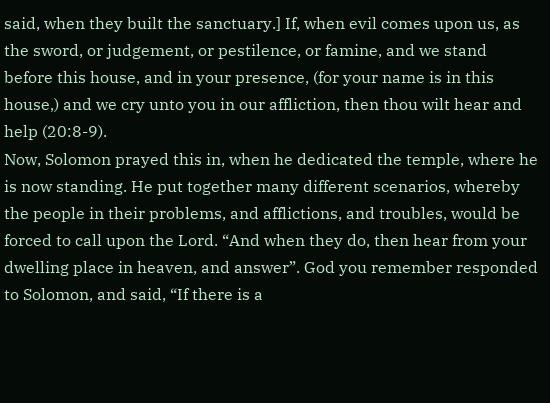said, when they built the sanctuary.] If, when evil comes upon us, as the sword, or judgement, or pestilence, or famine, and we stand before this house, and in your presence, (for your name is in this house,) and we cry unto you in our affliction, then thou wilt hear and help (20:8-9).
Now, Solomon prayed this in, when he dedicated the temple, where he is now standing. He put together many different scenarios, whereby the people in their problems, and afflictions, and troubles, would be forced to call upon the Lord. “And when they do, then hear from your dwelling place in heaven, and answer”. God you remember responded to Solomon, and said, “If there is a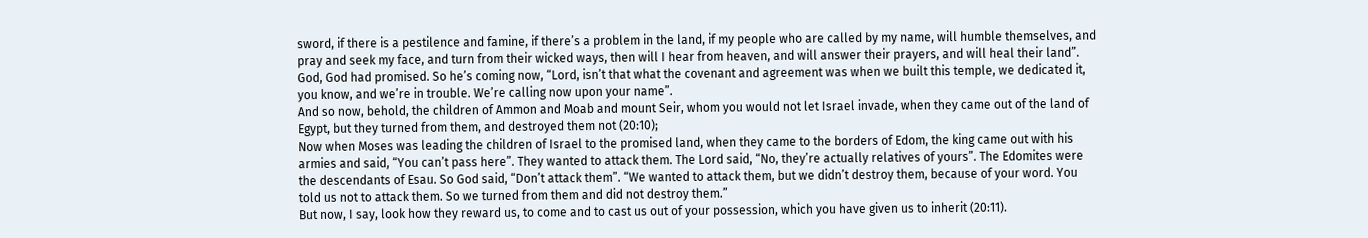sword, if there is a pestilence and famine, if there’s a problem in the land, if my people who are called by my name, will humble themselves, and pray and seek my face, and turn from their wicked ways, then will I hear from heaven, and will answer their prayers, and will heal their land”. God, God had promised. So he’s coming now, “Lord, isn’t that what the covenant and agreement was when we built this temple, we dedicated it, you know, and we’re in trouble. We’re calling now upon your name”.
And so now, behold, the children of Ammon and Moab and mount Seir, whom you would not let Israel invade, when they came out of the land of Egypt, but they turned from them, and destroyed them not (20:10);
Now when Moses was leading the children of Israel to the promised land, when they came to the borders of Edom, the king came out with his armies and said, “You can’t pass here”. They wanted to attack them. The Lord said, “No, they’re actually relatives of yours”. The Edomites were the descendants of Esau. So God said, “Don’t attack them”. “We wanted to attack them, but we didn’t destroy them, because of your word. You told us not to attack them. So we turned from them and did not destroy them.”
But now, I say, look how they reward us, to come and to cast us out of your possession, which you have given us to inherit (20:11).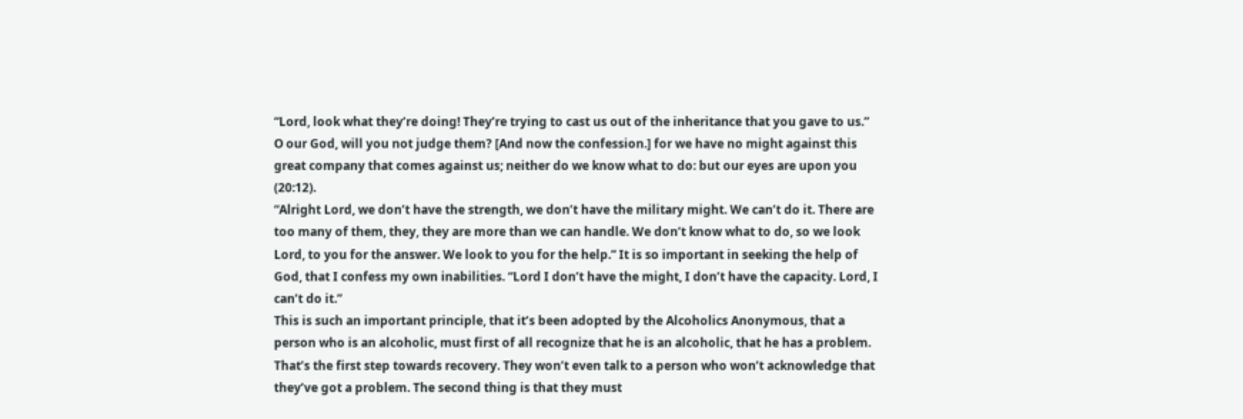“Lord, look what they’re doing! They’re trying to cast us out of the inheritance that you gave to us.”
O our God, will you not judge them? [And now the confession.] for we have no might against this great company that comes against us; neither do we know what to do: but our eyes are upon you (20:12).
“Alright Lord, we don’t have the strength, we don’t have the military might. We can’t do it. There are too many of them, they, they are more than we can handle. We don’t know what to do, so we look Lord, to you for the answer. We look to you for the help.” It is so important in seeking the help of God, that I confess my own inabilities. “Lord I don’t have the might, I don’t have the capacity. Lord, I can’t do it.”
This is such an important principle, that it’s been adopted by the Alcoholics Anonymous, that a person who is an alcoholic, must first of all recognize that he is an alcoholic, that he has a problem. That’s the first step towards recovery. They won’t even talk to a person who won’t acknowledge that they’ve got a problem. The second thing is that they must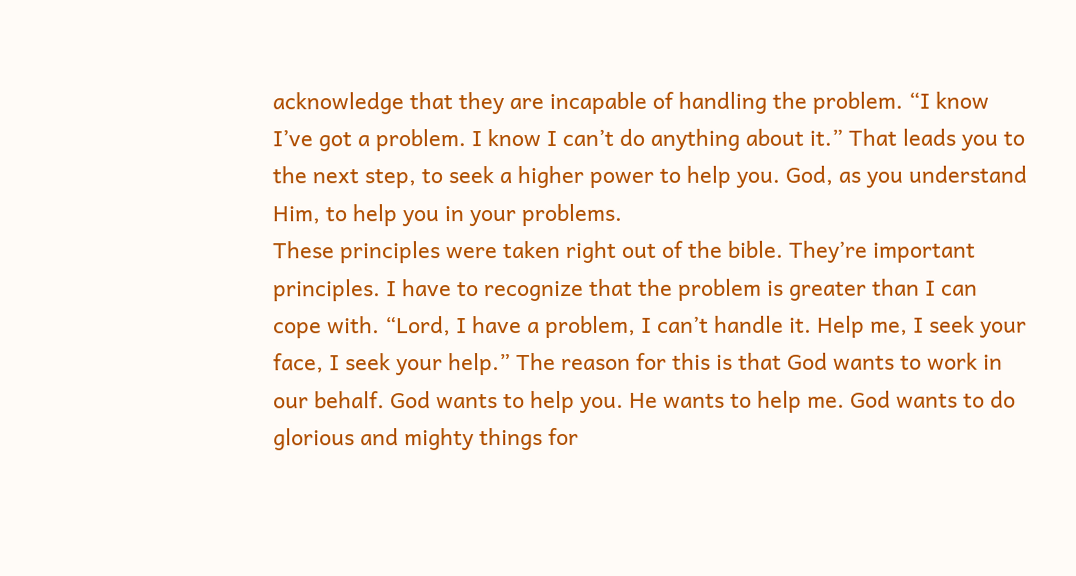acknowledge that they are incapable of handling the problem. “I know I’ve got a problem. I know I can’t do anything about it.” That leads you to the next step, to seek a higher power to help you. God, as you understand Him, to help you in your problems.
These principles were taken right out of the bible. They’re important principles. I have to recognize that the problem is greater than I can cope with. “Lord, I have a problem, I can’t handle it. Help me, I seek your face, I seek your help.” The reason for this is that God wants to work in our behalf. God wants to help you. He wants to help me. God wants to do glorious and mighty things for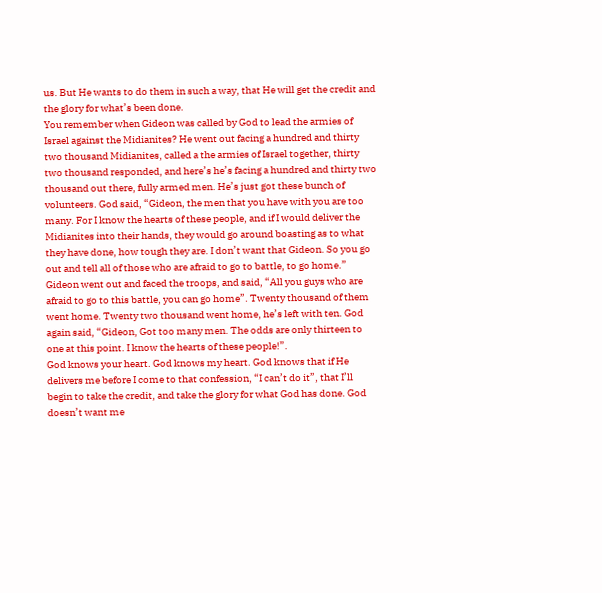us. But He wants to do them in such a way, that He will get the credit and the glory for what’s been done.
You remember when Gideon was called by God to lead the armies of Israel against the Midianites? He went out facing a hundred and thirty two thousand Midianites, called a the armies of Israel together, thirty two thousand responded, and here’s he’s facing a hundred and thirty two thousand out there, fully armed men. He’s just got these bunch of volunteers. God said, “Gideon, the men that you have with you are too many. For I know the hearts of these people, and if I would deliver the Midianites into their hands, they would go around boasting as to what they have done, how tough they are. I don’t want that Gideon. So you go out and tell all of those who are afraid to go to battle, to go home.” Gideon went out and faced the troops, and said, “All you guys who are afraid to go to this battle, you can go home”. Twenty thousand of them went home. Twenty two thousand went home, he’s left with ten. God again said, “Gideon, Got too many men. The odds are only thirteen to one at this point. I know the hearts of these people!”.
God knows your heart. God knows my heart. God knows that if He delivers me before I come to that confession, “I can’t do it”, that I’ll begin to take the credit, and take the glory for what God has done. God doesn’t want me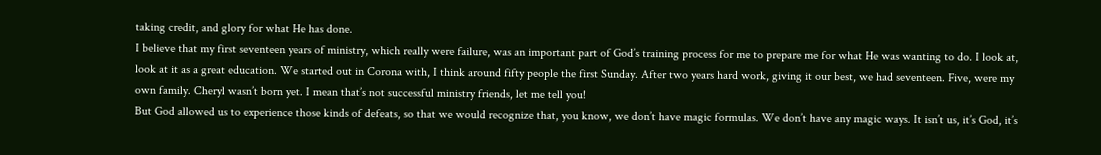taking credit, and glory for what He has done.
I believe that my first seventeen years of ministry, which really were failure, was an important part of God’s training process for me to prepare me for what He was wanting to do. I look at, look at it as a great education. We started out in Corona with, I think around fifty people the first Sunday. After two years hard work, giving it our best, we had seventeen. Five, were my own family. Cheryl wasn’t born yet. I mean that’s not successful ministry friends, let me tell you!
But God allowed us to experience those kinds of defeats, so that we would recognize that, you know, we don’t have magic formulas. We don’t have any magic ways. It isn’t us, it’s God, it’s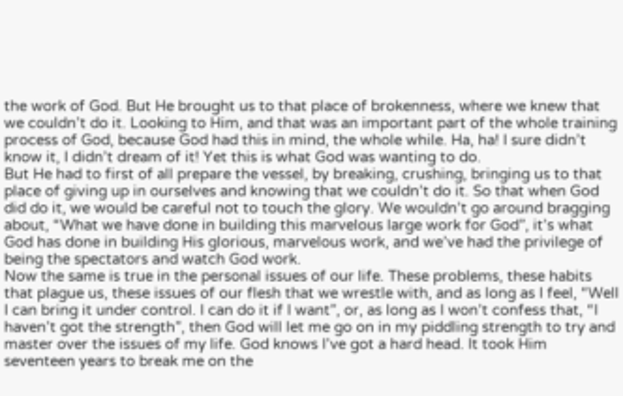the work of God. But He brought us to that place of brokenness, where we knew that we couldn’t do it. Looking to Him, and that was an important part of the whole training process of God, because God had this in mind, the whole while. Ha, ha! I sure didn’t know it, I didn’t dream of it! Yet this is what God was wanting to do.
But He had to first of all prepare the vessel, by breaking, crushing, bringing us to that place of giving up in ourselves and knowing that we couldn’t do it. So that when God did do it, we would be careful not to touch the glory. We wouldn’t go around bragging about, “What we have done in building this marvelous large work for God”, it’s what God has done in building His glorious, marvelous work, and we’ve had the privilege of being the spectators and watch God work.
Now the same is true in the personal issues of our life. These problems, these habits that plague us, these issues of our flesh that we wrestle with, and as long as I feel, “Well I can bring it under control. I can do it if I want”, or, as long as I won’t confess that, “I haven’t got the strength”, then God will let me go on in my piddling strength to try and master over the issues of my life. God knows I’ve got a hard head. It took Him seventeen years to break me on the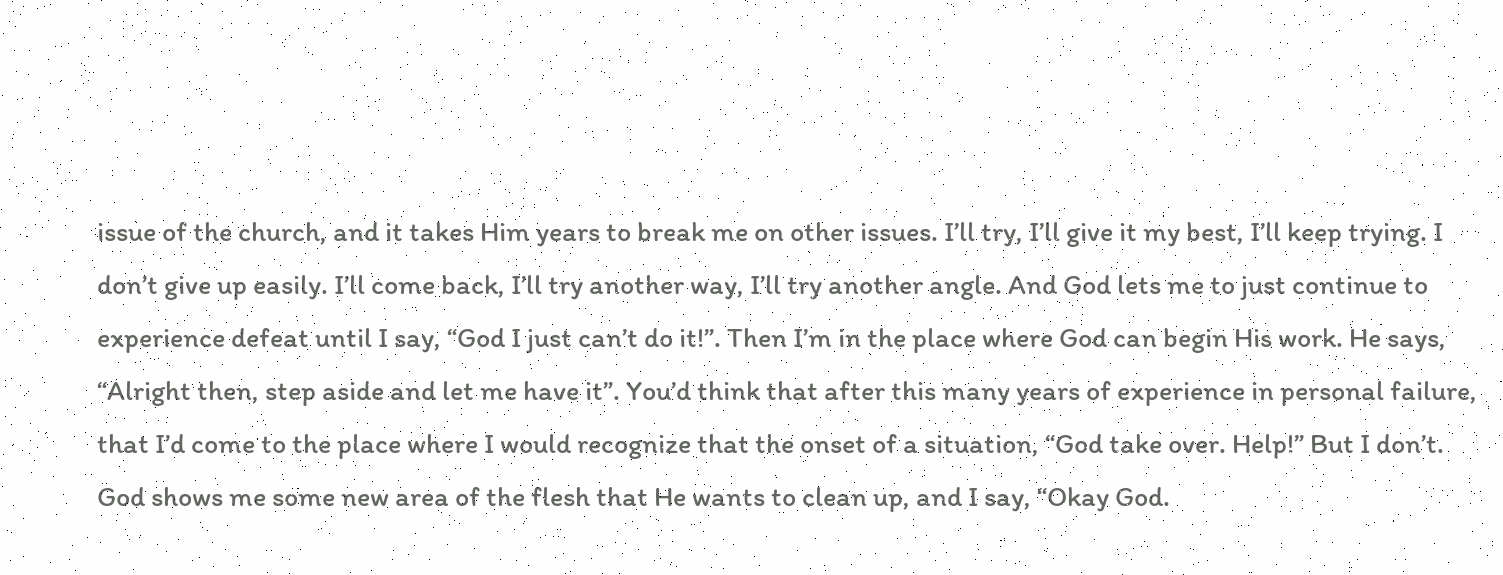issue of the church, and it takes Him years to break me on other issues. I’ll try, I’ll give it my best, I’ll keep trying. I don’t give up easily. I’ll come back, I’ll try another way, I’ll try another angle. And God lets me to just continue to experience defeat until I say, “God I just can’t do it!”. Then I’m in the place where God can begin His work. He says, “Alright then, step aside and let me have it”. You’d think that after this many years of experience in personal failure, that I’d come to the place where I would recognize that the onset of a situation, “God take over. Help!” But I don’t.
God shows me some new area of the flesh that He wants to clean up, and I say, “Okay God.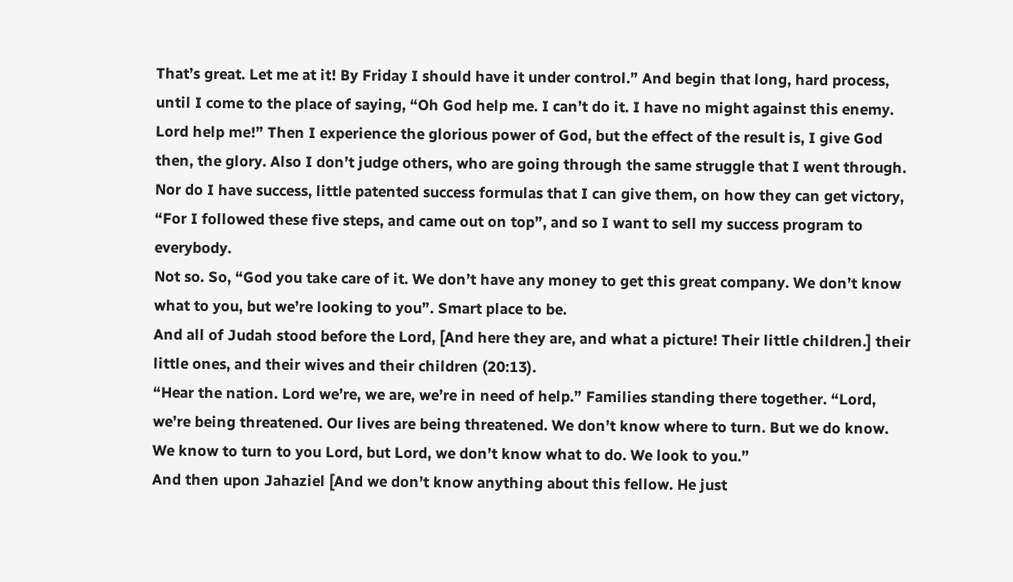That’s great. Let me at it! By Friday I should have it under control.” And begin that long, hard process, until I come to the place of saying, “Oh God help me. I can’t do it. I have no might against this enemy. Lord help me!” Then I experience the glorious power of God, but the effect of the result is, I give God then, the glory. Also I don’t judge others, who are going through the same struggle that I went through. Nor do I have success, little patented success formulas that I can give them, on how they can get victory, “For I followed these five steps, and came out on top”, and so I want to sell my success program to everybody.
Not so. So, “God you take care of it. We don’t have any money to get this great company. We don’t know what to you, but we’re looking to you”. Smart place to be.
And all of Judah stood before the Lord, [And here they are, and what a picture! Their little children.] their little ones, and their wives and their children (20:13).
“Hear the nation. Lord we’re, we are, we’re in need of help.” Families standing there together. “Lord, we’re being threatened. Our lives are being threatened. We don’t know where to turn. But we do know. We know to turn to you Lord, but Lord, we don’t know what to do. We look to you.”
And then upon Jahaziel [And we don’t know anything about this fellow. He just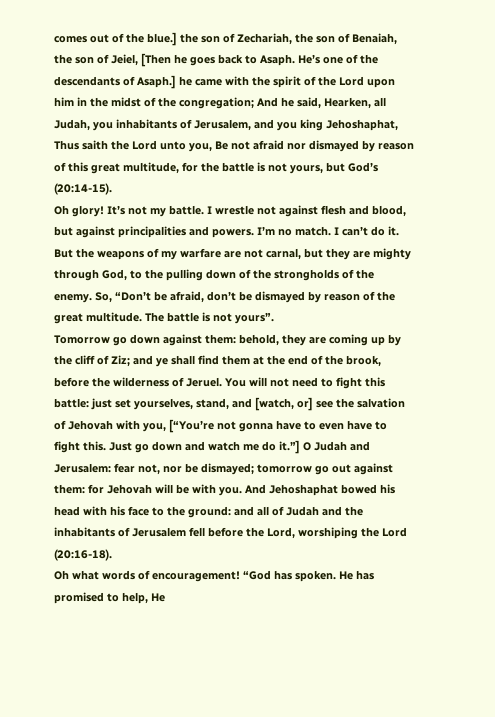comes out of the blue.] the son of Zechariah, the son of Benaiah, the son of Jeiel, [Then he goes back to Asaph. He’s one of the descendants of Asaph.] he came with the spirit of the Lord upon him in the midst of the congregation; And he said, Hearken, all Judah, you inhabitants of Jerusalem, and you king Jehoshaphat, Thus saith the Lord unto you, Be not afraid nor dismayed by reason of this great multitude, for the battle is not yours, but God’s (20:14-15).
Oh glory! It’s not my battle. I wrestle not against flesh and blood, but against principalities and powers. I’m no match. I can’t do it. But the weapons of my warfare are not carnal, but they are mighty through God, to the pulling down of the strongholds of the enemy. So, “Don’t be afraid, don’t be dismayed by reason of the great multitude. The battle is not yours”.
Tomorrow go down against them: behold, they are coming up by the cliff of Ziz; and ye shall find them at the end of the brook, before the wilderness of Jeruel. You will not need to fight this battle: just set yourselves, stand, and [watch, or] see the salvation of Jehovah with you, [“You’re not gonna have to even have to fight this. Just go down and watch me do it.”] O Judah and Jerusalem: fear not, nor be dismayed; tomorrow go out against them: for Jehovah will be with you. And Jehoshaphat bowed his head with his face to the ground: and all of Judah and the inhabitants of Jerusalem fell before the Lord, worshiping the Lord (20:16-18).
Oh what words of encouragement! “God has spoken. He has promised to help, He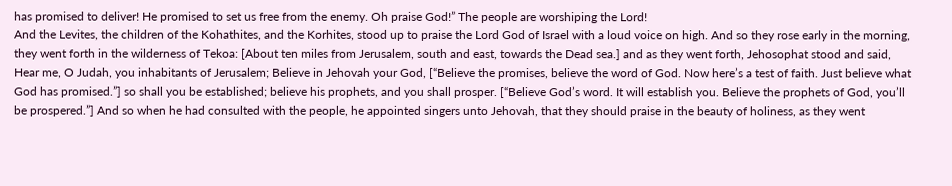has promised to deliver! He promised to set us free from the enemy. Oh praise God!” The people are worshiping the Lord!
And the Levites, the children of the Kohathites, and the Korhites, stood up to praise the Lord God of Israel with a loud voice on high. And so they rose early in the morning, they went forth in the wilderness of Tekoa: [About ten miles from Jerusalem, south and east, towards the Dead sea.] and as they went forth, Jehosophat stood and said, Hear me, O Judah, you inhabitants of Jerusalem; Believe in Jehovah your God, [“Believe the promises, believe the word of God. Now here’s a test of faith. Just believe what God has promised.”] so shall you be established; believe his prophets, and you shall prosper. [“Believe God’s word. It will establish you. Believe the prophets of God, you’ll be prospered.”] And so when he had consulted with the people, he appointed singers unto Jehovah, that they should praise in the beauty of holiness, as they went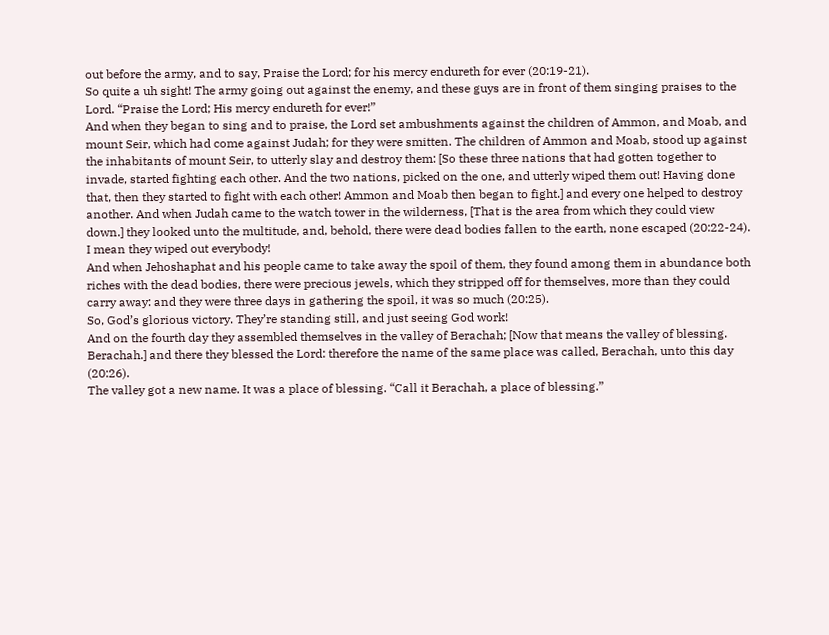out before the army, and to say, Praise the Lord; for his mercy endureth for ever (20:19-21).
So quite a uh sight! The army going out against the enemy, and these guys are in front of them singing praises to the Lord. “Praise the Lord; His mercy endureth for ever!”
And when they began to sing and to praise, the Lord set ambushments against the children of Ammon, and Moab, and mount Seir, which had come against Judah; for they were smitten. The children of Ammon and Moab, stood up against the inhabitants of mount Seir, to utterly slay and destroy them: [So these three nations that had gotten together to invade, started fighting each other. And the two nations, picked on the one, and utterly wiped them out! Having done that, then they started to fight with each other! Ammon and Moab then began to fight.] and every one helped to destroy another. And when Judah came to the watch tower in the wilderness, [That is the area from which they could view down.] they looked unto the multitude, and, behold, there were dead bodies fallen to the earth, none escaped (20:22-24).
I mean they wiped out everybody!
And when Jehoshaphat and his people came to take away the spoil of them, they found among them in abundance both riches with the dead bodies, there were precious jewels, which they stripped off for themselves, more than they could carry away: and they were three days in gathering the spoil, it was so much (20:25).
So, God’s glorious victory. They’re standing still, and just seeing God work!
And on the fourth day they assembled themselves in the valley of Berachah; [Now that means the valley of blessing. Berachah.] and there they blessed the Lord: therefore the name of the same place was called, Berachah, unto this day (20:26).
The valley got a new name. It was a place of blessing. “Call it Berachah, a place of blessing.”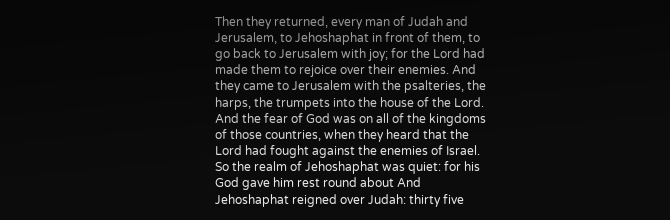Then they returned, every man of Judah and Jerusalem, to Jehoshaphat in front of them, to go back to Jerusalem with joy; for the Lord had made them to rejoice over their enemies. And they came to Jerusalem with the psalteries, the harps, the trumpets into the house of the Lord. And the fear of God was on all of the kingdoms of those countries, when they heard that the Lord had fought against the enemies of Israel. So the realm of Jehoshaphat was quiet: for his God gave him rest round about And Jehoshaphat reigned over Judah: thirty five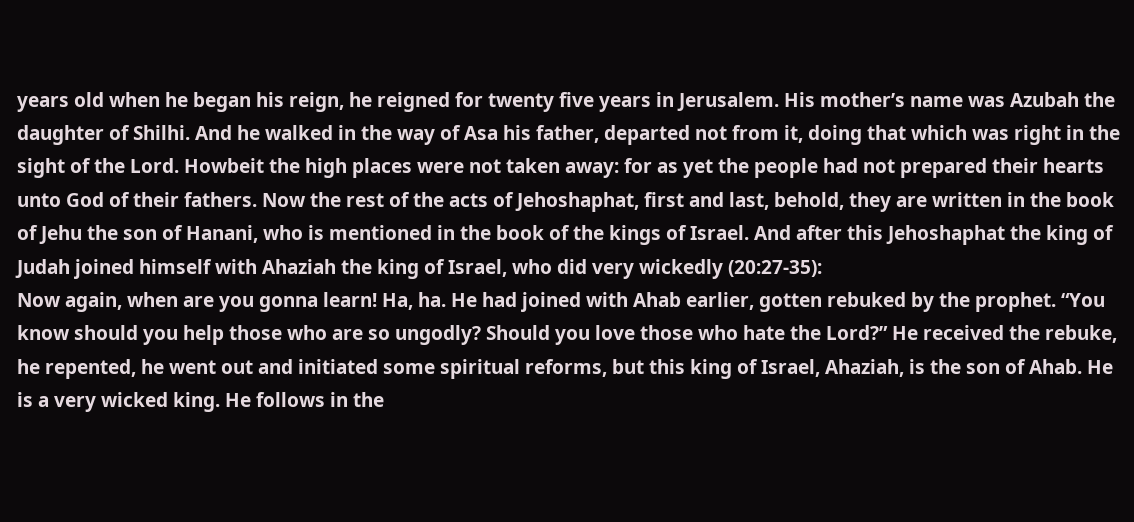years old when he began his reign, he reigned for twenty five years in Jerusalem. His mother’s name was Azubah the daughter of Shilhi. And he walked in the way of Asa his father, departed not from it, doing that which was right in the sight of the Lord. Howbeit the high places were not taken away: for as yet the people had not prepared their hearts unto God of their fathers. Now the rest of the acts of Jehoshaphat, first and last, behold, they are written in the book of Jehu the son of Hanani, who is mentioned in the book of the kings of Israel. And after this Jehoshaphat the king of Judah joined himself with Ahaziah the king of Israel, who did very wickedly (20:27-35):
Now again, when are you gonna learn! Ha, ha. He had joined with Ahab earlier, gotten rebuked by the prophet. “You know should you help those who are so ungodly? Should you love those who hate the Lord?” He received the rebuke, he repented, he went out and initiated some spiritual reforms, but this king of Israel, Ahaziah, is the son of Ahab. He is a very wicked king. He follows in the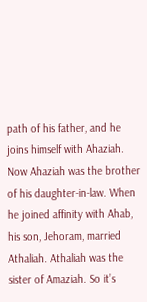path of his father, and he joins himself with Ahaziah.
Now Ahaziah was the brother of his daughter-in-law. When he joined affinity with Ahab, his son, Jehoram, married Athaliah. Athaliah was the sister of Amaziah. So it’s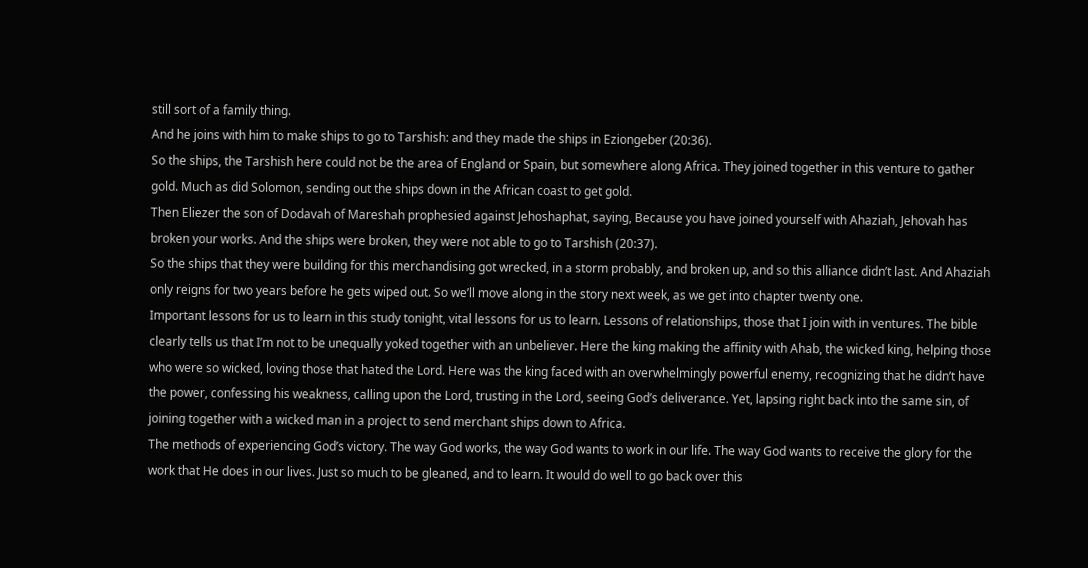still sort of a family thing.
And he joins with him to make ships to go to Tarshish: and they made the ships in Eziongeber (20:36).
So the ships, the Tarshish here could not be the area of England or Spain, but somewhere along Africa. They joined together in this venture to gather gold. Much as did Solomon, sending out the ships down in the African coast to get gold.
Then Eliezer the son of Dodavah of Mareshah prophesied against Jehoshaphat, saying, Because you have joined yourself with Ahaziah, Jehovah has broken your works. And the ships were broken, they were not able to go to Tarshish (20:37).
So the ships that they were building for this merchandising got wrecked, in a storm probably, and broken up, and so this alliance didn’t last. And Ahaziah only reigns for two years before he gets wiped out. So we’ll move along in the story next week, as we get into chapter twenty one.
Important lessons for us to learn in this study tonight, vital lessons for us to learn. Lessons of relationships, those that I join with in ventures. The bible clearly tells us that I’m not to be unequally yoked together with an unbeliever. Here the king making the affinity with Ahab, the wicked king, helping those who were so wicked, loving those that hated the Lord. Here was the king faced with an overwhelmingly powerful enemy, recognizing that he didn’t have the power, confessing his weakness, calling upon the Lord, trusting in the Lord, seeing God’s deliverance. Yet, lapsing right back into the same sin, of joining together with a wicked man in a project to send merchant ships down to Africa.
The methods of experiencing God’s victory. The way God works, the way God wants to work in our life. The way God wants to receive the glory for the work that He does in our lives. Just so much to be gleaned, and to learn. It would do well to go back over this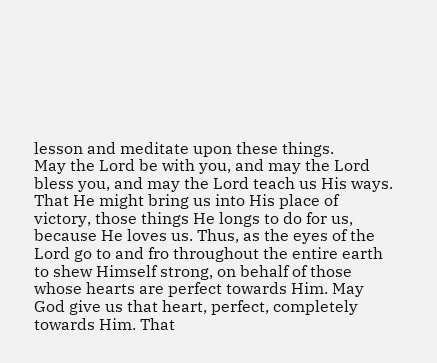lesson and meditate upon these things.
May the Lord be with you, and may the Lord bless you, and may the Lord teach us His ways. That He might bring us into His place of victory, those things He longs to do for us, because He loves us. Thus, as the eyes of the Lord go to and fro throughout the entire earth to shew Himself strong, on behalf of those whose hearts are perfect towards Him. May God give us that heart, perfect, completely towards Him. That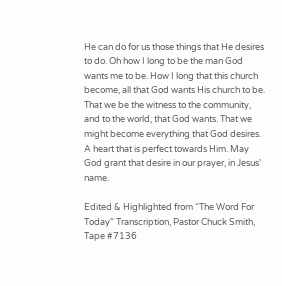He can do for us those things that He desires to do. Oh how I long to be the man God wants me to be. How I long that this church become, all that God wants His church to be. That we be the witness to the community, and to the world, that God wants. That we might become everything that God desires. A heart that is perfect towards Him. May God grant that desire in our prayer, in Jesus’ name.

Edited & Highlighted from “The Word For Today” Transcription, Pastor Chuck Smith, Tape #7136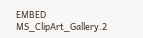EMBED MS_ClipArt_Gallery.2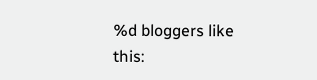%d bloggers like this: